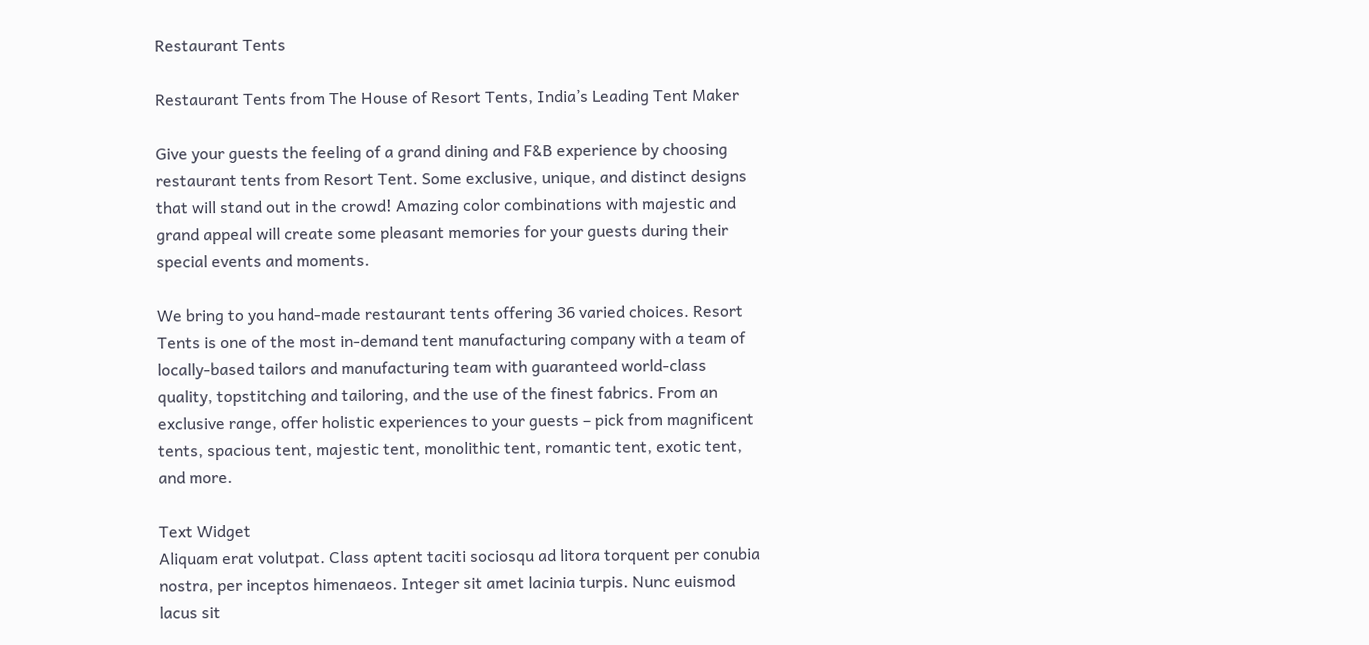Restaurant Tents

Restaurant Tents from The House of Resort Tents, India’s Leading Tent Maker

Give your guests the feeling of a grand dining and F&B experience by choosing restaurant tents from Resort Tent. Some exclusive, unique, and distinct designs that will stand out in the crowd! Amazing color combinations with majestic and grand appeal will create some pleasant memories for your guests during their special events and moments.

We bring to you hand-made restaurant tents offering 36 varied choices. Resort Tents is one of the most in-demand tent manufacturing company with a team of locally-based tailors and manufacturing team with guaranteed world-class quality, topstitching and tailoring, and the use of the finest fabrics. From an exclusive range, offer holistic experiences to your guests – pick from magnificent tents, spacious tent, majestic tent, monolithic tent, romantic tent, exotic tent, and more.

Text Widget
Aliquam erat volutpat. Class aptent taciti sociosqu ad litora torquent per conubia nostra, per inceptos himenaeos. Integer sit amet lacinia turpis. Nunc euismod lacus sit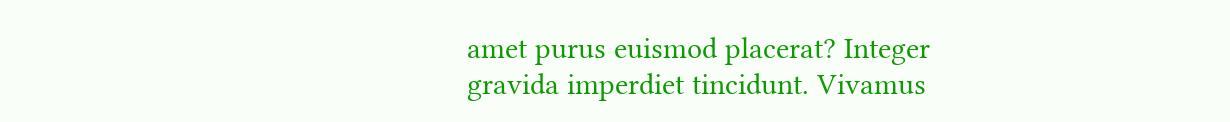amet purus euismod placerat? Integer gravida imperdiet tincidunt. Vivamus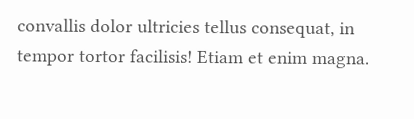convallis dolor ultricies tellus consequat, in tempor tortor facilisis! Etiam et enim magna.